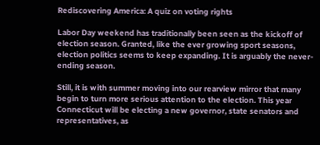Rediscovering America: A quiz on voting rights

Labor Day weekend has traditionally been seen as the kickoff of election season. Granted, like the ever growing sport seasons, election politics seems to keep expanding. It is arguably the never-ending season.

Still, it is with summer moving into our rearview mirror that many begin to turn more serious attention to the election. This year Connecticut will be electing a new governor, state senators and representatives, as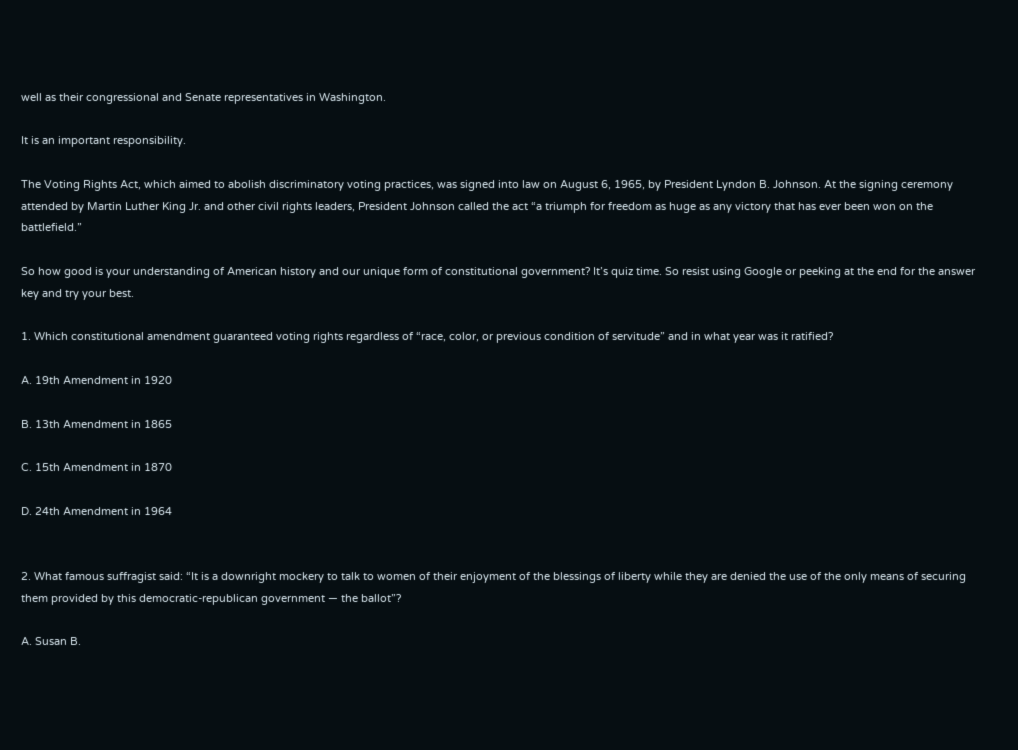well as their congressional and Senate representatives in Washington.

It is an important responsibility.

The Voting Rights Act, which aimed to abolish discriminatory voting practices, was signed into law on August 6, 1965, by President Lyndon B. Johnson. At the signing ceremony attended by Martin Luther King Jr. and other civil rights leaders, President Johnson called the act “a triumph for freedom as huge as any victory that has ever been won on the battlefield.”

So how good is your understanding of American history and our unique form of constitutional government? It’s quiz time. So resist using Google or peeking at the end for the answer key and try your best.

1. Which constitutional amendment guaranteed voting rights regardless of “race, color, or previous condition of servitude” and in what year was it ratified?

A. 19th Amendment in 1920

B. 13th Amendment in 1865

C. 15th Amendment in 1870

D. 24th Amendment in 1964


2. What famous suffragist said: “It is a downright mockery to talk to women of their enjoyment of the blessings of liberty while they are denied the use of the only means of securing them provided by this democratic-republican government — the ballot”?

A. Susan B.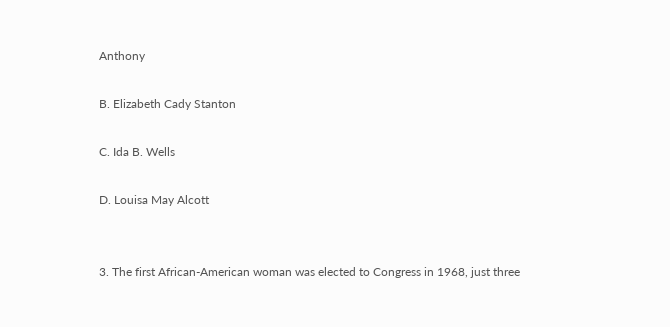Anthony

B. Elizabeth Cady Stanton

C. Ida B. Wells

D. Louisa May Alcott


3. The first African-American woman was elected to Congress in 1968, just three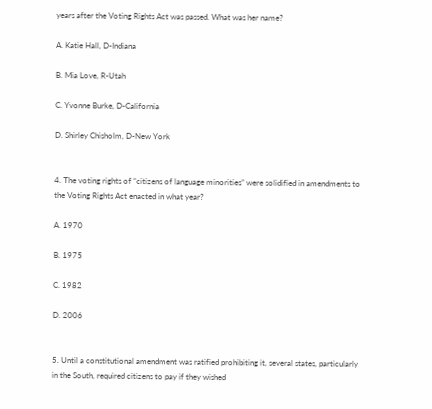years after the Voting Rights Act was passed. What was her name?

A. Katie Hall, D-Indiana

B. Mia Love, R-Utah

C. Yvonne Burke, D-California

D. Shirley Chisholm, D-New York


4. The voting rights of “citizens of language minorities” were solidified in amendments to the Voting Rights Act enacted in what year?

A. 1970

B. 1975

C. 1982

D. 2006


5. Until a constitutional amendment was ratified prohibiting it, several states, particularly in the South, required citizens to pay if they wished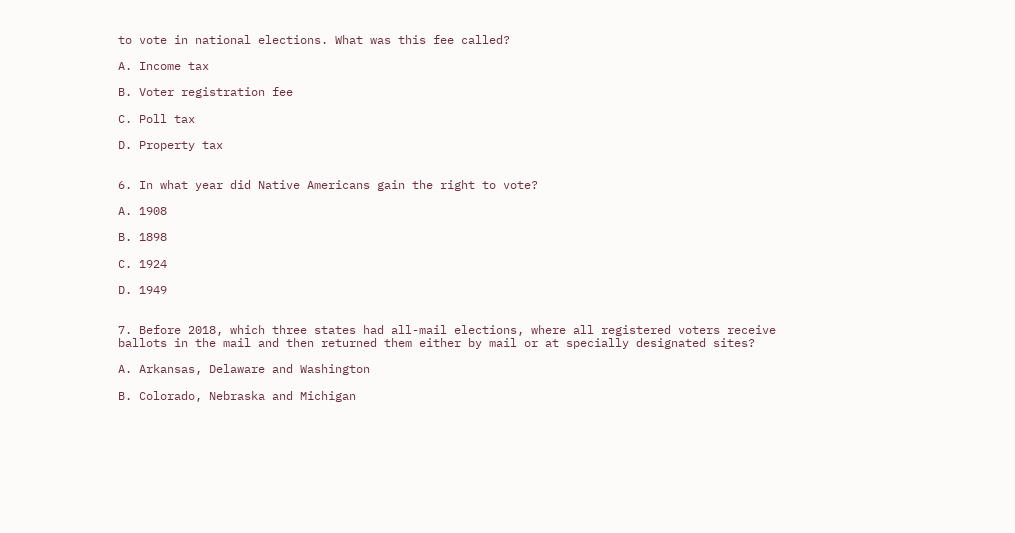to vote in national elections. What was this fee called?

A. Income tax

B. Voter registration fee

C. Poll tax

D. Property tax


6. In what year did Native Americans gain the right to vote?

A. 1908

B. 1898

C. 1924

D. 1949


7. Before 2018, which three states had all-mail elections, where all registered voters receive ballots in the mail and then returned them either by mail or at specially designated sites?

A. Arkansas, Delaware and Washington

B. Colorado, Nebraska and Michigan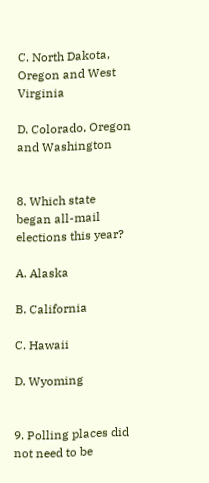C. North Dakota, Oregon and West Virginia

D. Colorado, Oregon and Washington


8. Which state began all-mail elections this year?

A. Alaska

B. California

C. Hawaii

D. Wyoming


9. Polling places did not need to be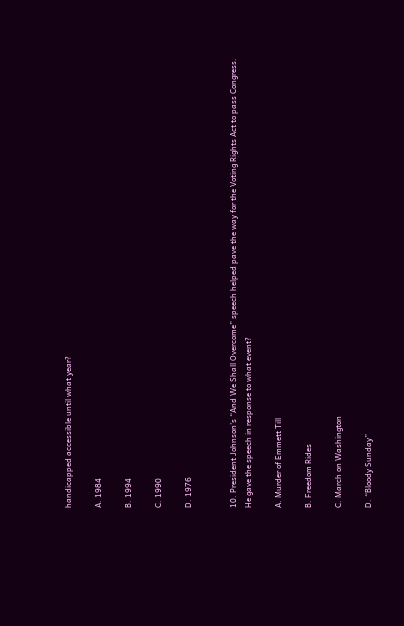handicapped accessible until what year?

A. 1984

B. 1994

C. 1990

D. 1976


10. President Johnson’s “And We Shall Overcome” speech helped pave the way for the Voting Rights Act to pass Congress. He gave the speech in response to what event?

A. Murder of Emmett Till

B. Freedom Rides

C. March on Washington

D. “Bloody Sunday”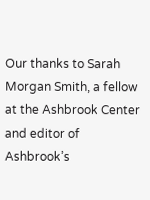Our thanks to Sarah Morgan Smith, a fellow at the Ashbrook Center and editor of Ashbrook’s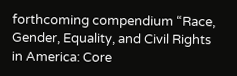forthcoming compendium “Race, Gender, Equality, and Civil Rights in America: Core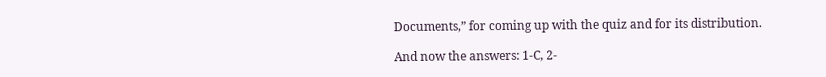Documents,” for coming up with the quiz and for its distribution.

And now the answers: 1-C, 2-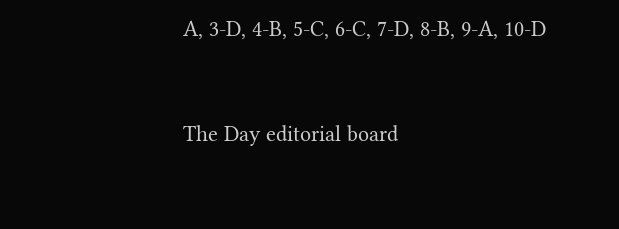A, 3-D, 4-B, 5-C, 6-C, 7-D, 8-B, 9-A, 10-D


The Day editorial board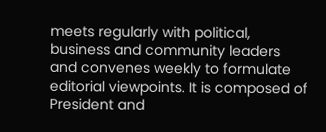meets regularly with political, business and community leaders and convenes weekly to formulate editorial viewpoints. It is composed of President and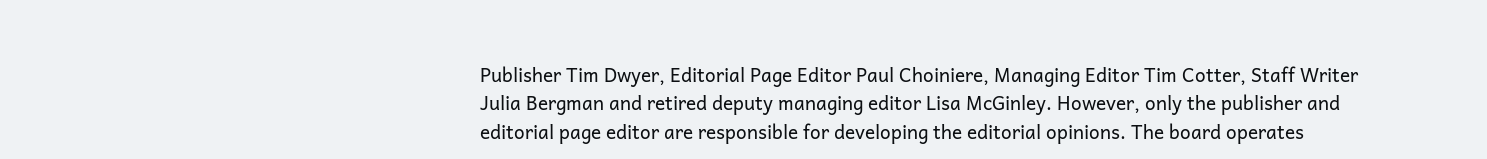Publisher Tim Dwyer, Editorial Page Editor Paul Choiniere, Managing Editor Tim Cotter, Staff Writer Julia Bergman and retired deputy managing editor Lisa McGinley. However, only the publisher and editorial page editor are responsible for developing the editorial opinions. The board operates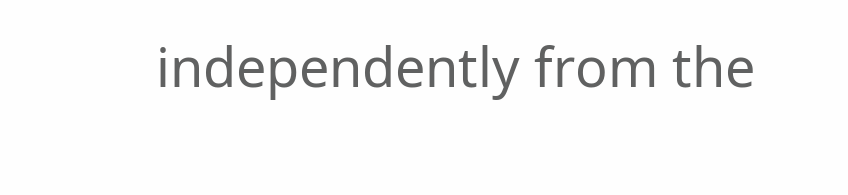independently from the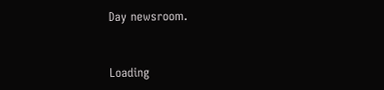Day newsroom.


Loading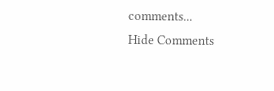comments...
Hide Comments